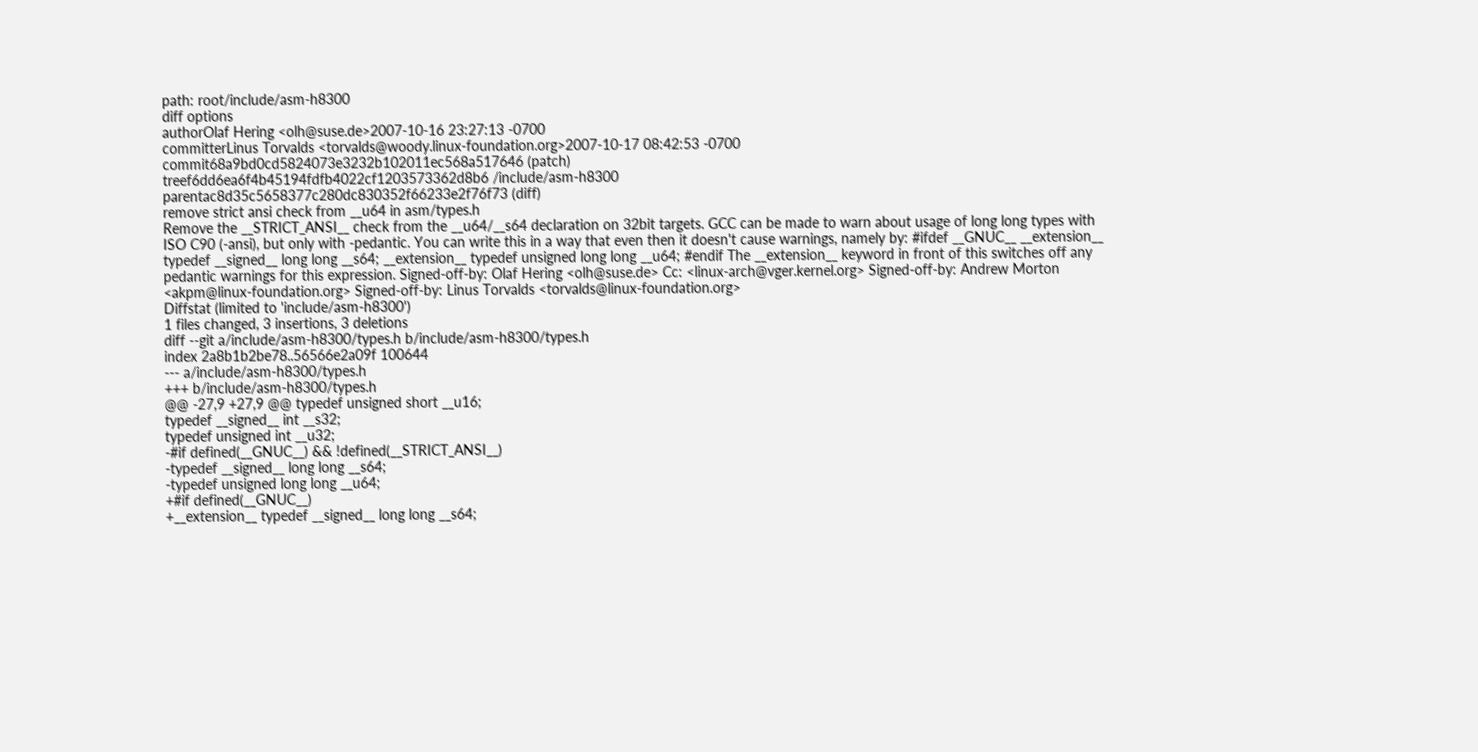path: root/include/asm-h8300
diff options
authorOlaf Hering <olh@suse.de>2007-10-16 23:27:13 -0700
committerLinus Torvalds <torvalds@woody.linux-foundation.org>2007-10-17 08:42:53 -0700
commit68a9bd0cd5824073e3232b102011ec568a517646 (patch)
treef6dd6ea6f4b45194fdfb4022cf1203573362d8b6 /include/asm-h8300
parentac8d35c5658377c280dc830352f66233e2f76f73 (diff)
remove strict ansi check from __u64 in asm/types.h
Remove the __STRICT_ANSI__ check from the __u64/__s64 declaration on 32bit targets. GCC can be made to warn about usage of long long types with ISO C90 (-ansi), but only with -pedantic. You can write this in a way that even then it doesn't cause warnings, namely by: #ifdef __GNUC__ __extension__ typedef __signed__ long long __s64; __extension__ typedef unsigned long long __u64; #endif The __extension__ keyword in front of this switches off any pedantic warnings for this expression. Signed-off-by: Olaf Hering <olh@suse.de> Cc: <linux-arch@vger.kernel.org> Signed-off-by: Andrew Morton <akpm@linux-foundation.org> Signed-off-by: Linus Torvalds <torvalds@linux-foundation.org>
Diffstat (limited to 'include/asm-h8300')
1 files changed, 3 insertions, 3 deletions
diff --git a/include/asm-h8300/types.h b/include/asm-h8300/types.h
index 2a8b1b2be78..56566e2a09f 100644
--- a/include/asm-h8300/types.h
+++ b/include/asm-h8300/types.h
@@ -27,9 +27,9 @@ typedef unsigned short __u16;
typedef __signed__ int __s32;
typedef unsigned int __u32;
-#if defined(__GNUC__) && !defined(__STRICT_ANSI__)
-typedef __signed__ long long __s64;
-typedef unsigned long long __u64;
+#if defined(__GNUC__)
+__extension__ typedef __signed__ long long __s64;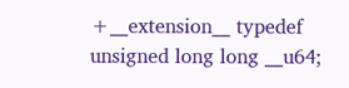+__extension__ typedef unsigned long long __u64;